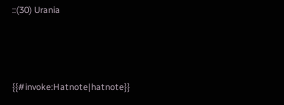::(30) Urania



{{#invoke:Hatnote|hatnote}}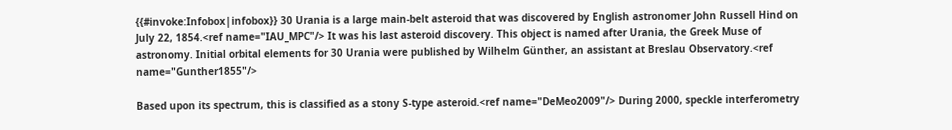{{#invoke:Infobox|infobox}} 30 Urania is a large main-belt asteroid that was discovered by English astronomer John Russell Hind on July 22, 1854.<ref name="IAU_MPC"/> It was his last asteroid discovery. This object is named after Urania, the Greek Muse of astronomy. Initial orbital elements for 30 Urania were published by Wilhelm Günther, an assistant at Breslau Observatory.<ref name="Gunther1855"/>

Based upon its spectrum, this is classified as a stony S-type asteroid.<ref name="DeMeo2009"/> During 2000, speckle interferometry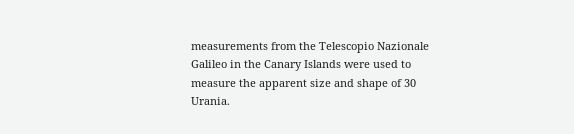measurements from the Telescopio Nazionale Galileo in the Canary Islands were used to measure the apparent size and shape of 30 Urania.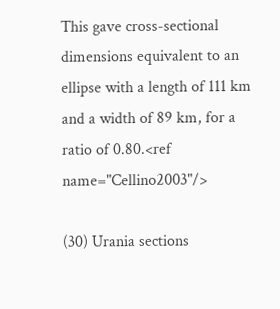This gave cross-sectional dimensions equivalent to an ellipse with a length of 111 km and a width of 89 km, for a ratio of 0.80.<ref name="Cellino2003"/>

(30) Urania sections